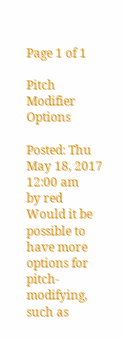Page 1 of 1

Pitch Modifier Options

Posted: Thu May 18, 2017 12:00 am
by red
Would it be possible to have more options for pitch-modifying, such as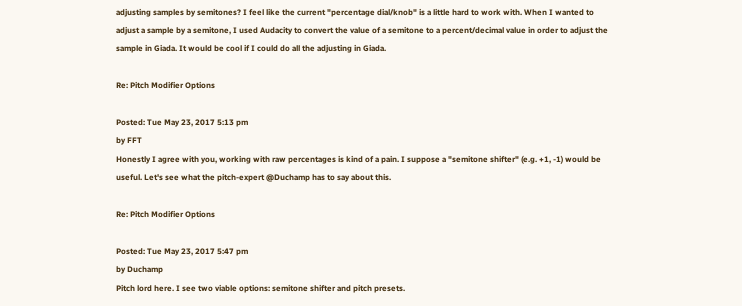adjusting samples by semitones? I feel like the current "percentage dial/knob" is a little hard to work with. When I wanted to adjust a sample by a semitone, I used Audacity to convert the value of a semitone to a percent/decimal value in order to adjust the sample in Giada. It would be cool if I could do all the adjusting in Giada.

Re: Pitch Modifier Options

Posted: Tue May 23, 2017 5:13 pm
by FFT
Honestly I agree with you, working with raw percentages is kind of a pain. I suppose a "semitone shifter" (e.g. +1, -1) would be useful. Let's see what the pitch-expert @Duchamp has to say about this.

Re: Pitch Modifier Options

Posted: Tue May 23, 2017 5:47 pm
by Duchamp
Pitch lord here. I see two viable options: semitone shifter and pitch presets.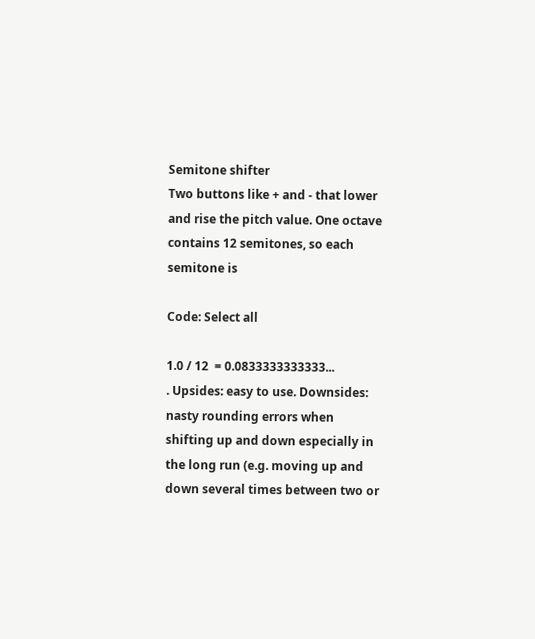Semitone shifter
Two buttons like + and - that lower and rise the pitch value. One octave contains 12 semitones, so each semitone is

Code: Select all

1.0 / 12  = 0.0833333333333...
. Upsides: easy to use. Downsides: nasty rounding errors when shifting up and down especially in the long run (e.g. moving up and down several times between two or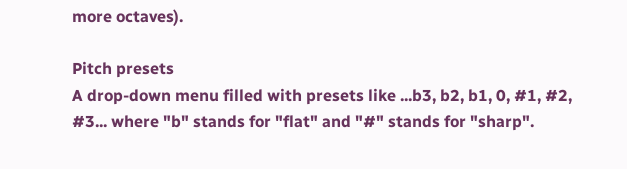more octaves).

Pitch presets
A drop-down menu filled with presets like ...b3, b2, b1, 0, #1, #2, #3... where "b" stands for "flat" and "#" stands for "sharp".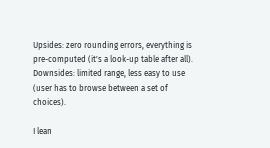Upsides: zero rounding errors, everything is pre-computed (it's a look-up table after all). Downsides: limited range, less easy to use (user has to browse between a set of choices).

I lean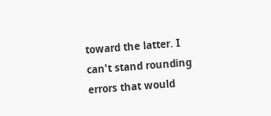toward the latter. I can't stand rounding errors that would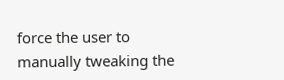force the user to manually tweaking the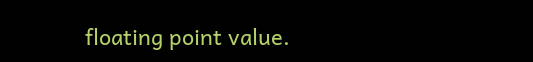floating point value.